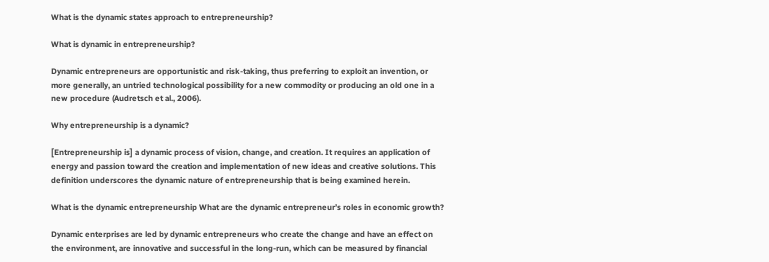What is the dynamic states approach to entrepreneurship?

What is dynamic in entrepreneurship?

Dynamic entrepreneurs are opportunistic and risk-taking, thus preferring to exploit an invention, or more generally, an untried technological possibility for a new commodity or producing an old one in a new procedure (Audretsch et al., 2006).

Why entrepreneurship is a dynamic?

[Entrepreneurship is] a dynamic process of vision, change, and creation. It requires an application of energy and passion toward the creation and implementation of new ideas and creative solutions. This definition underscores the dynamic nature of entrepreneurship that is being examined herein.

What is the dynamic entrepreneurship What are the dynamic entrepreneur’s roles in economic growth?

Dynamic enterprises are led by dynamic entrepreneurs who create the change and have an effect on the environment, are innovative and successful in the long-run, which can be measured by financial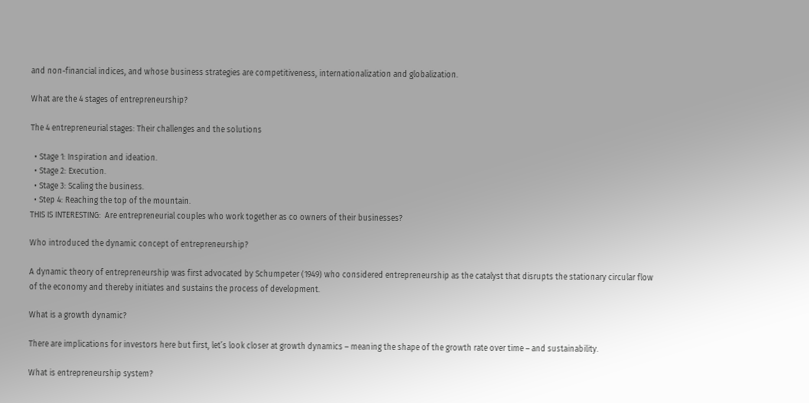and non-financial indices, and whose business strategies are competitiveness, internationalization and globalization.

What are the 4 stages of entrepreneurship?

The 4 entrepreneurial stages: Their challenges and the solutions

  • Stage 1: Inspiration and ideation.
  • Stage 2: Execution.
  • Stage 3: Scaling the business.
  • Step 4: Reaching the top of the mountain.
THIS IS INTERESTING:  Are entrepreneurial couples who work together as co owners of their businesses?

Who introduced the dynamic concept of entrepreneurship?

A dynamic theory of entrepreneurship was first advocated by Schumpeter (1949) who considered entrepreneurship as the catalyst that disrupts the stationary circular flow of the economy and thereby initiates and sustains the process of development.

What is a growth dynamic?

There are implications for investors here but first, let’s look closer at growth dynamics – meaning the shape of the growth rate over time – and sustainability.

What is entrepreneurship system?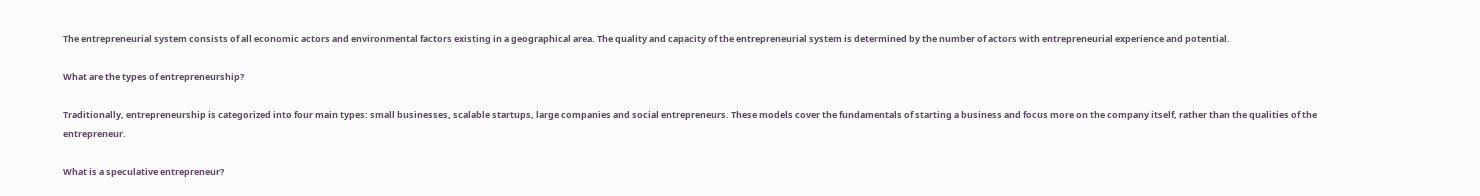The entrepreneurial system consists of all economic actors and environmental factors existing in a geographical area. The quality and capacity of the entrepreneurial system is determined by the number of actors with entrepreneurial experience and potential.

What are the types of entrepreneurship?

Traditionally, entrepreneurship is categorized into four main types: small businesses, scalable startups, large companies and social entrepreneurs. These models cover the fundamentals of starting a business and focus more on the company itself, rather than the qualities of the entrepreneur.

What is a speculative entrepreneur?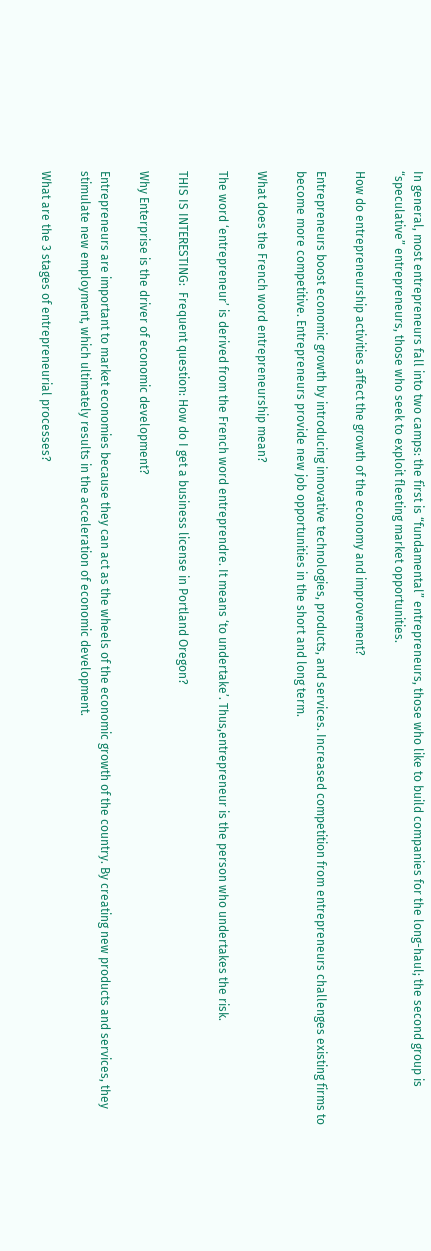In general, most entrepreneurs fall into two camps: the first is “fundamental” entrepreneurs, those who like to build companies for the long-haul; the second group is “speculative” entrepreneurs, those who seek to exploit fleeting market opportunities.

How do entrepreneurship activities affect the growth of the economy and improvement?

Entrepreneurs boost economic growth by introducing innovative technologies, products, and services. Increased competition from entrepreneurs challenges existing firms to become more competitive. Entrepreneurs provide new job opportunities in the short and long term.

What does the French word entrepreneurship mean?

The word ‘entrepreneur’ is derived from the French word entreprendre. It means ‘to undertake’. Thus,entrepreneur is the person who undertakes the risk.

THIS IS INTERESTING:  Frequent question: How do I get a business license in Portland Oregon?

Why Enterprise is the driver of economic development?

Entrepreneurs are important to market economies because they can act as the wheels of the economic growth of the country. By creating new products and services, they stimulate new employment, which ultimately results in the acceleration of economic development.

What are the 3 stages of entrepreneurial processes?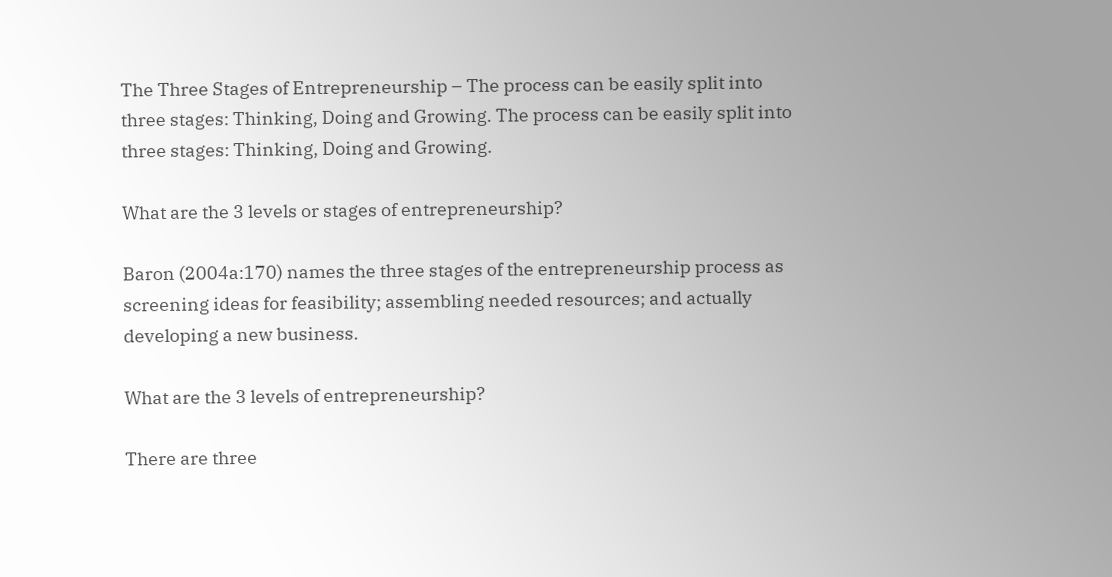The Three Stages of Entrepreneurship – The process can be easily split into three stages: Thinking, Doing and Growing. The process can be easily split into three stages: Thinking, Doing and Growing.

What are the 3 levels or stages of entrepreneurship?

Baron (2004a:170) names the three stages of the entrepreneurship process as screening ideas for feasibility; assembling needed resources; and actually developing a new business.

What are the 3 levels of entrepreneurship?

There are three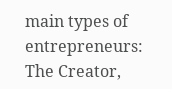main types of entrepreneurs: The Creator,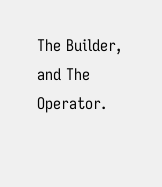The Builder, and The Operator.